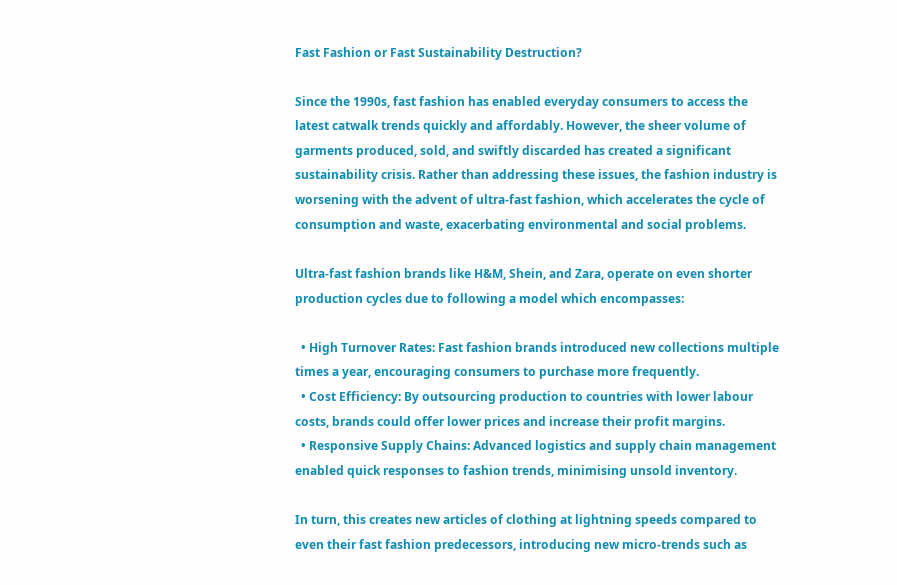Fast Fashion or Fast Sustainability Destruction?

Since the 1990s, fast fashion has enabled everyday consumers to access the latest catwalk trends quickly and affordably. However, the sheer volume of garments produced, sold, and swiftly discarded has created a significant sustainability crisis. Rather than addressing these issues, the fashion industry is worsening with the advent of ultra-fast fashion, which accelerates the cycle of consumption and waste, exacerbating environmental and social problems.

Ultra-fast fashion brands like H&M, Shein, and Zara, operate on even shorter production cycles due to following a model which encompasses:

  • High Turnover Rates: Fast fashion brands introduced new collections multiple times a year, encouraging consumers to purchase more frequently.
  • Cost Efficiency: By outsourcing production to countries with lower labour costs, brands could offer lower prices and increase their profit margins.
  • Responsive Supply Chains: Advanced logistics and supply chain management enabled quick responses to fashion trends, minimising unsold inventory.

In turn, this creates new articles of clothing at lightning speeds compared to even their fast fashion predecessors, introducing new micro-trends such as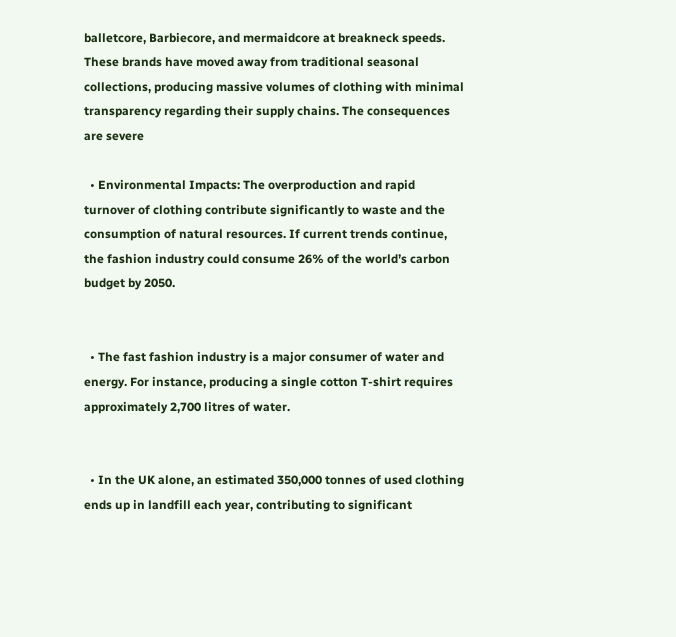balletcore, Barbiecore, and mermaidcore at breakneck speeds. These brands have moved away from traditional seasonal collections, producing massive volumes of clothing with minimal transparency regarding their supply chains. The consequences are severe

  • Environmental Impacts: The overproduction and rapid turnover of clothing contribute significantly to waste and the consumption of natural resources. If current trends continue, the fashion industry could consume 26% of the world’s carbon budget by 2050.


  • The fast fashion industry is a major consumer of water and energy. For instance, producing a single cotton T-shirt requires approximately 2,700 litres of water.


  • In the UK alone, an estimated 350,000 tonnes of used clothing ends up in landfill each year, contributing to significant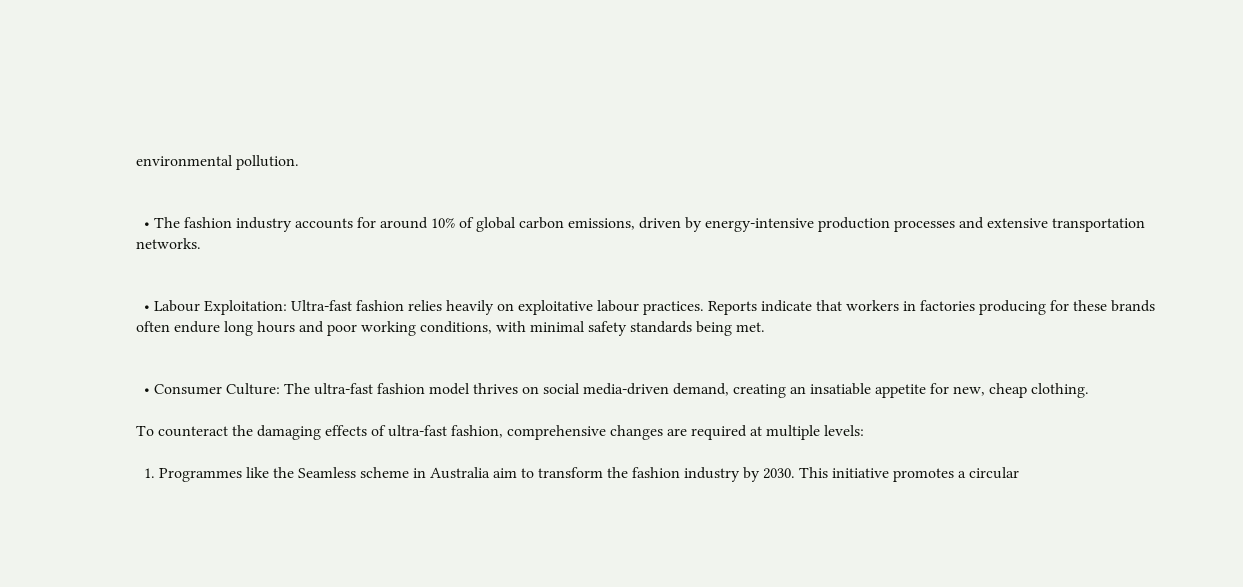environmental pollution.


  • The fashion industry accounts for around 10% of global carbon emissions, driven by energy-intensive production processes and extensive transportation networks.


  • Labour Exploitation: Ultra-fast fashion relies heavily on exploitative labour practices. Reports indicate that workers in factories producing for these brands often endure long hours and poor working conditions, with minimal safety standards being met.


  • Consumer Culture: The ultra-fast fashion model thrives on social media-driven demand, creating an insatiable appetite for new, cheap clothing.

To counteract the damaging effects of ultra-fast fashion, comprehensive changes are required at multiple levels:

  1. Programmes like the Seamless scheme in Australia aim to transform the fashion industry by 2030. This initiative promotes a circular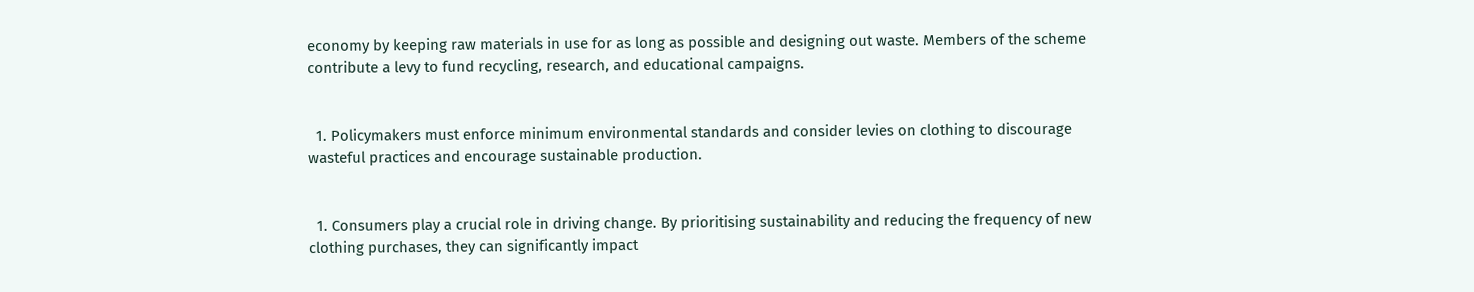economy by keeping raw materials in use for as long as possible and designing out waste. Members of the scheme contribute a levy to fund recycling, research, and educational campaigns.


  1. Policymakers must enforce minimum environmental standards and consider levies on clothing to discourage wasteful practices and encourage sustainable production.


  1. Consumers play a crucial role in driving change. By prioritising sustainability and reducing the frequency of new clothing purchases, they can significantly impact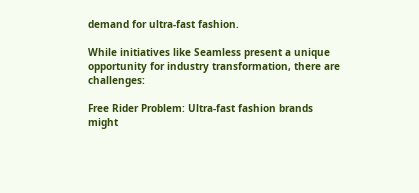demand for ultra-fast fashion.

While initiatives like Seamless present a unique opportunity for industry transformation, there are challenges:

Free Rider Problem: Ultra-fast fashion brands might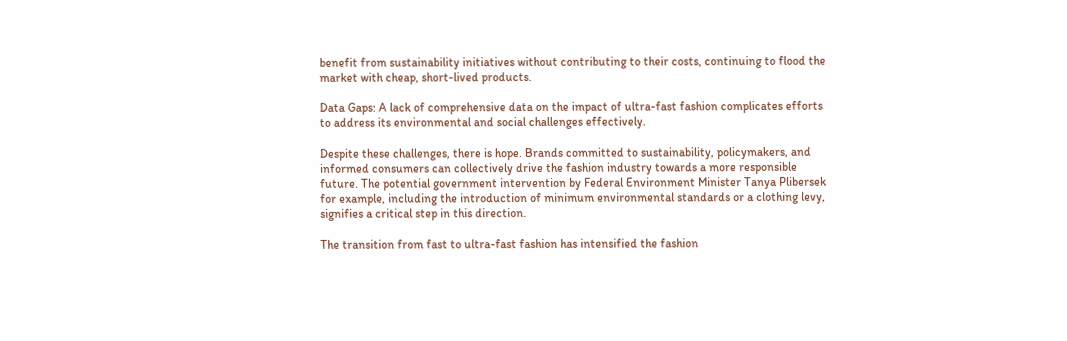benefit from sustainability initiatives without contributing to their costs, continuing to flood the market with cheap, short-lived products.

Data Gaps: A lack of comprehensive data on the impact of ultra-fast fashion complicates efforts to address its environmental and social challenges effectively.

Despite these challenges, there is hope. Brands committed to sustainability, policymakers, and informed consumers can collectively drive the fashion industry towards a more responsible future. The potential government intervention by Federal Environment Minister Tanya Plibersek for example, including the introduction of minimum environmental standards or a clothing levy, signifies a critical step in this direction.

The transition from fast to ultra-fast fashion has intensified the fashion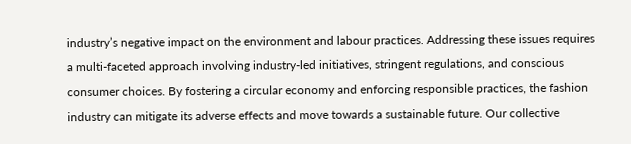industry’s negative impact on the environment and labour practices. Addressing these issues requires a multi-faceted approach involving industry-led initiatives, stringent regulations, and conscious consumer choices. By fostering a circular economy and enforcing responsible practices, the fashion industry can mitigate its adverse effects and move towards a sustainable future. Our collective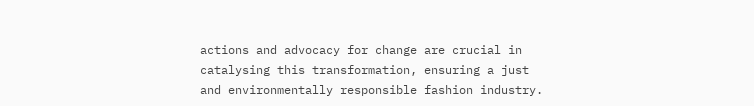actions and advocacy for change are crucial in catalysing this transformation, ensuring a just and environmentally responsible fashion industry.